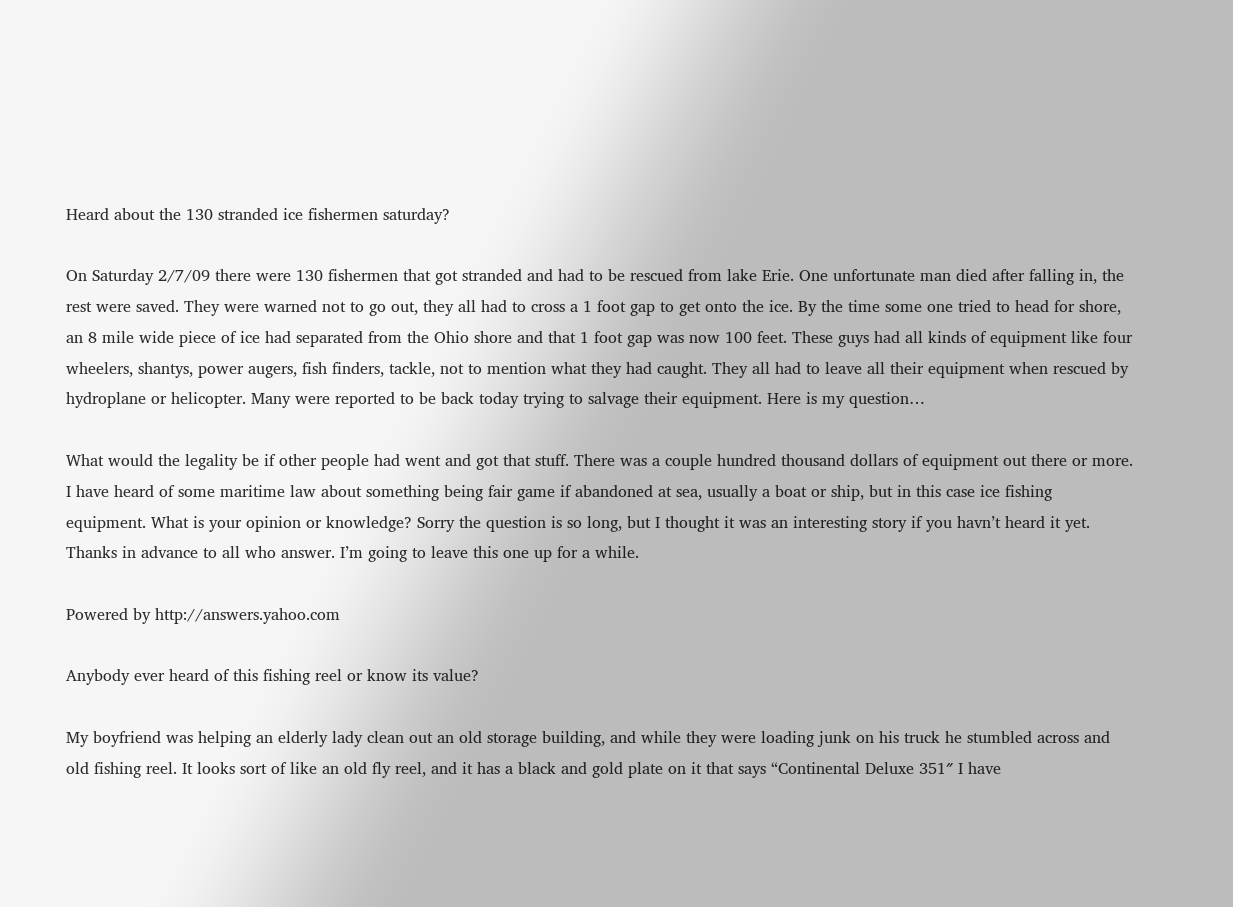Heard about the 130 stranded ice fishermen saturday?

On Saturday 2/7/09 there were 130 fishermen that got stranded and had to be rescued from lake Erie. One unfortunate man died after falling in, the rest were saved. They were warned not to go out, they all had to cross a 1 foot gap to get onto the ice. By the time some one tried to head for shore, an 8 mile wide piece of ice had separated from the Ohio shore and that 1 foot gap was now 100 feet. These guys had all kinds of equipment like four wheelers, shantys, power augers, fish finders, tackle, not to mention what they had caught. They all had to leave all their equipment when rescued by hydroplane or helicopter. Many were reported to be back today trying to salvage their equipment. Here is my question…

What would the legality be if other people had went and got that stuff. There was a couple hundred thousand dollars of equipment out there or more. I have heard of some maritime law about something being fair game if abandoned at sea, usually a boat or ship, but in this case ice fishing equipment. What is your opinion or knowledge? Sorry the question is so long, but I thought it was an interesting story if you havn’t heard it yet. Thanks in advance to all who answer. I’m going to leave this one up for a while.

Powered by http://answers.yahoo.com

Anybody ever heard of this fishing reel or know its value?

My boyfriend was helping an elderly lady clean out an old storage building, and while they were loading junk on his truck he stumbled across and old fishing reel. It looks sort of like an old fly reel, and it has a black and gold plate on it that says “Continental Deluxe 351″ I have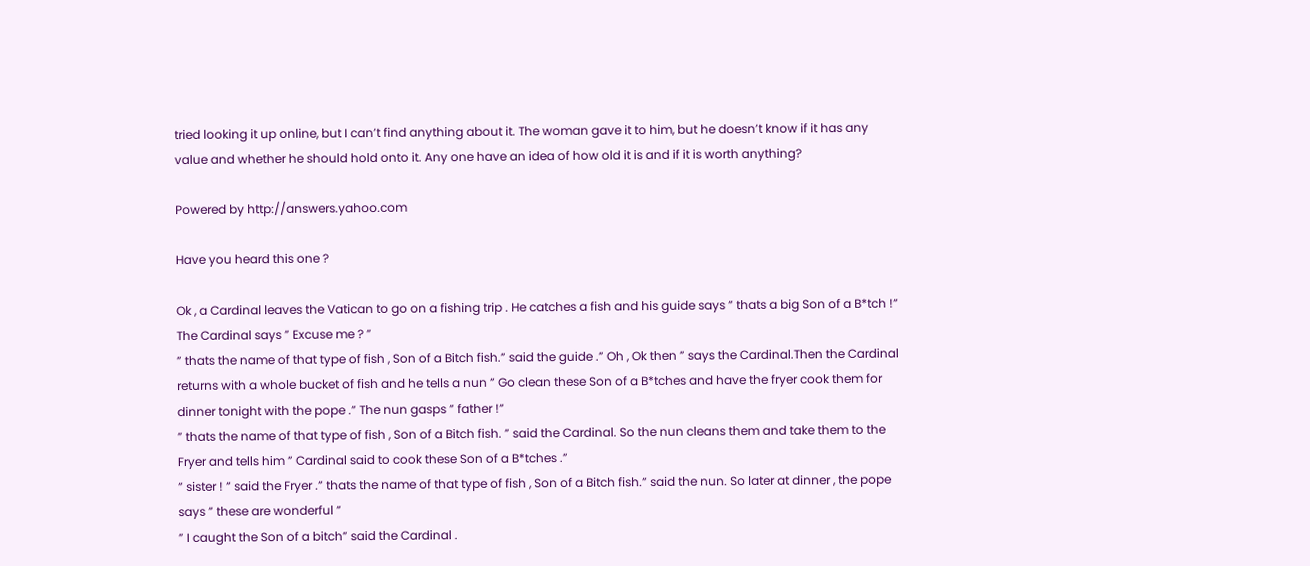tried looking it up online, but I can’t find anything about it. The woman gave it to him, but he doesn’t know if it has any value and whether he should hold onto it. Any one have an idea of how old it is and if it is worth anything?

Powered by http://answers.yahoo.com

Have you heard this one ?

Ok , a Cardinal leaves the Vatican to go on a fishing trip . He catches a fish and his guide says ” thats a big Son of a B*tch !” The Cardinal says ” Excuse me ? ”
” thats the name of that type of fish , Son of a Bitch fish.” said the guide .” Oh , Ok then ” says the Cardinal.Then the Cardinal returns with a whole bucket of fish and he tells a nun ” Go clean these Son of a B*tches and have the fryer cook them for dinner tonight with the pope .” The nun gasps ” father !”
” thats the name of that type of fish , Son of a Bitch fish. ” said the Cardinal. So the nun cleans them and take them to the Fryer and tells him ” Cardinal said to cook these Son of a B*tches .”
” sister ! ” said the Fryer .” thats the name of that type of fish , Son of a Bitch fish.” said the nun. So later at dinner , the pope says ” these are wonderful ”
” I caught the Son of a bitch” said the Cardinal .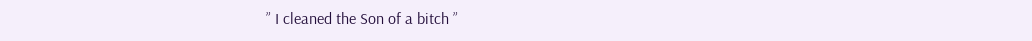” I cleaned the Son of a bitch ”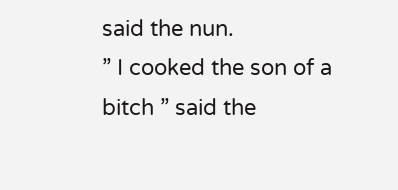said the nun.
” I cooked the son of a bitch ” said the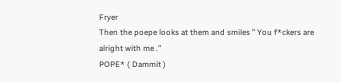Fryer
Then the poepe looks at them and smiles ” You f*ckers are alright with me .”
POPE* ( Dammit )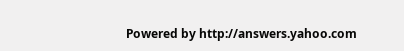Powered by http://answers.yahoo.com